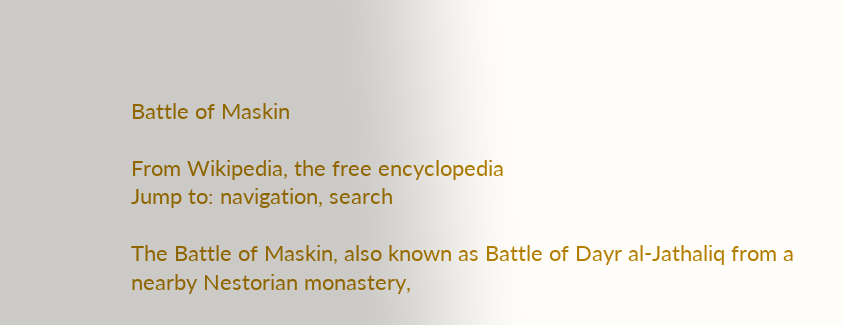Battle of Maskin

From Wikipedia, the free encyclopedia
Jump to: navigation, search

The Battle of Maskin, also known as Battle of Dayr al-Jathaliq from a nearby Nestorian monastery,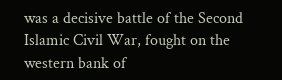was a decisive battle of the Second Islamic Civil War, fought on the western bank of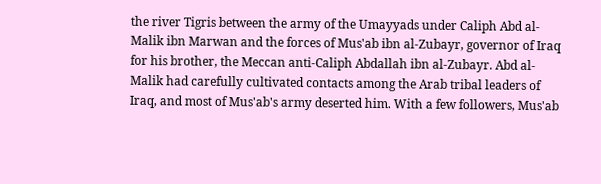the river Tigris between the army of the Umayyads under Caliph Abd al-Malik ibn Marwan and the forces of Mus'ab ibn al-Zubayr, governor of Iraq for his brother, the Meccan anti-Caliph Abdallah ibn al-Zubayr. Abd al-Malik had carefully cultivated contacts among the Arab tribal leaders of Iraq, and most of Mus'ab's army deserted him. With a few followers, Mus'ab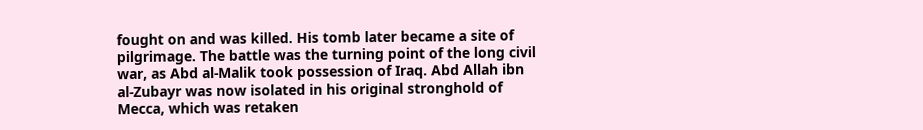fought on and was killed. His tomb later became a site of pilgrimage. The battle was the turning point of the long civil war, as Abd al-Malik took possession of Iraq. Abd Allah ibn al-Zubayr was now isolated in his original stronghold of Mecca, which was retaken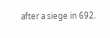after a siege in 692.